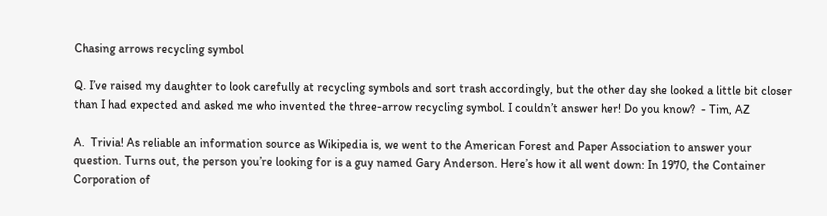Chasing arrows recycling symbol

Q. I’ve raised my daughter to look carefully at recycling symbols and sort trash accordingly, but the other day she looked a little bit closer than I had expected and asked me who invented the three-arrow recycling symbol. I couldn’t answer her! Do you know?  - Tim, AZ

A.  Trivia! As reliable an information source as Wikipedia is, we went to the American Forest and Paper Association to answer your question. Turns out, the person you’re looking for is a guy named Gary Anderson. Here’s how it all went down: In 1970, the Container Corporation of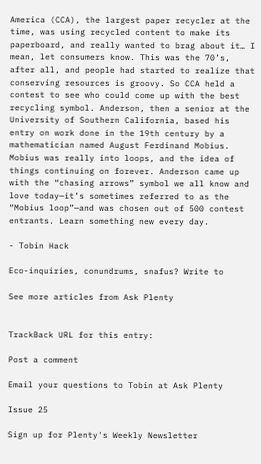America (CCA), the largest paper recycler at the time, was using recycled content to make its paperboard, and really wanted to brag about it… I mean, let consumers know. This was the 70’s, after all, and people had started to realize that conserving resources is groovy. So CCA held a contest to see who could come up with the best recycling symbol. Anderson, then a senior at the University of Southern California, based his entry on work done in the 19th century by a mathematician named August Ferdinand Mobius. Mobius was really into loops, and the idea of things continuing on forever. Anderson came up with the “chasing arrows” symbol we all know and love today—it’s sometimes referred to as the “Mobius loop”—and was chosen out of 500 contest entrants. Learn something new every day.

- Tobin Hack

Eco-inquiries, conundrums, snafus? Write to

See more articles from Ask Plenty


TrackBack URL for this entry:

Post a comment

Email your questions to Tobin at Ask Plenty

Issue 25

Sign up for Plenty's Weekly Newsletter